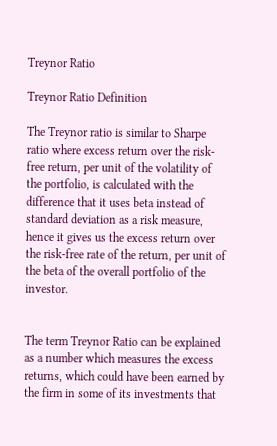Treynor Ratio

Treynor Ratio Definition

The Treynor ratio is similar to Sharpe ratio where excess return over the risk-free return, per unit of the volatility of the portfolio, is calculated with the difference that it uses beta instead of standard deviation as a risk measure, hence it gives us the excess return over the risk-free rate of the return, per unit of the beta of the overall portfolio of the investor.


The term Treynor Ratio can be explained as a number which measures the excess returns, which could have been earned by the firm in some of its investments that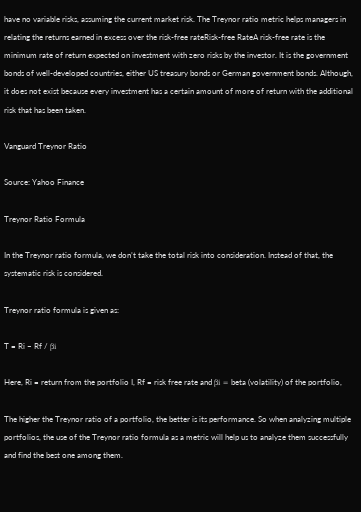have no variable risks, assuming the current market risk. The Treynor ratio metric helps managers in relating the returns earned in excess over the risk-free rateRisk-free RateA risk-free rate is the minimum rate of return expected on investment with zero risks by the investor. It is the government bonds of well-developed countries, either US treasury bonds or German government bonds. Although, it does not exist because every investment has a certain amount of more of return with the additional risk that has been taken.

Vanguard Treynor Ratio

Source: Yahoo Finance

Treynor Ratio Formula

In the Treynor ratio formula, we don’t take the total risk into consideration. Instead of that, the systematic risk is considered.

Treynor ratio formula is given as:

T = Ri – Rf / βi

Here, Ri = return from the portfolio I, Rf = risk free rate and βi = beta (volatility) of the portfolio,

The higher the Treynor ratio of a portfolio, the better is its performance. So when analyzing multiple portfolios, the use of the Treynor ratio formula as a metric will help us to analyze them successfully and find the best one among them.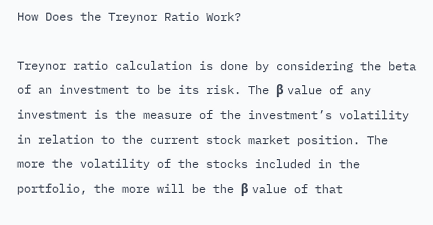How Does the Treynor Ratio Work?

Treynor ratio calculation is done by considering the beta of an investment to be its risk. The β value of any investment is the measure of the investment’s volatility in relation to the current stock market position. The more the volatility of the stocks included in the portfolio, the more will be the β value of that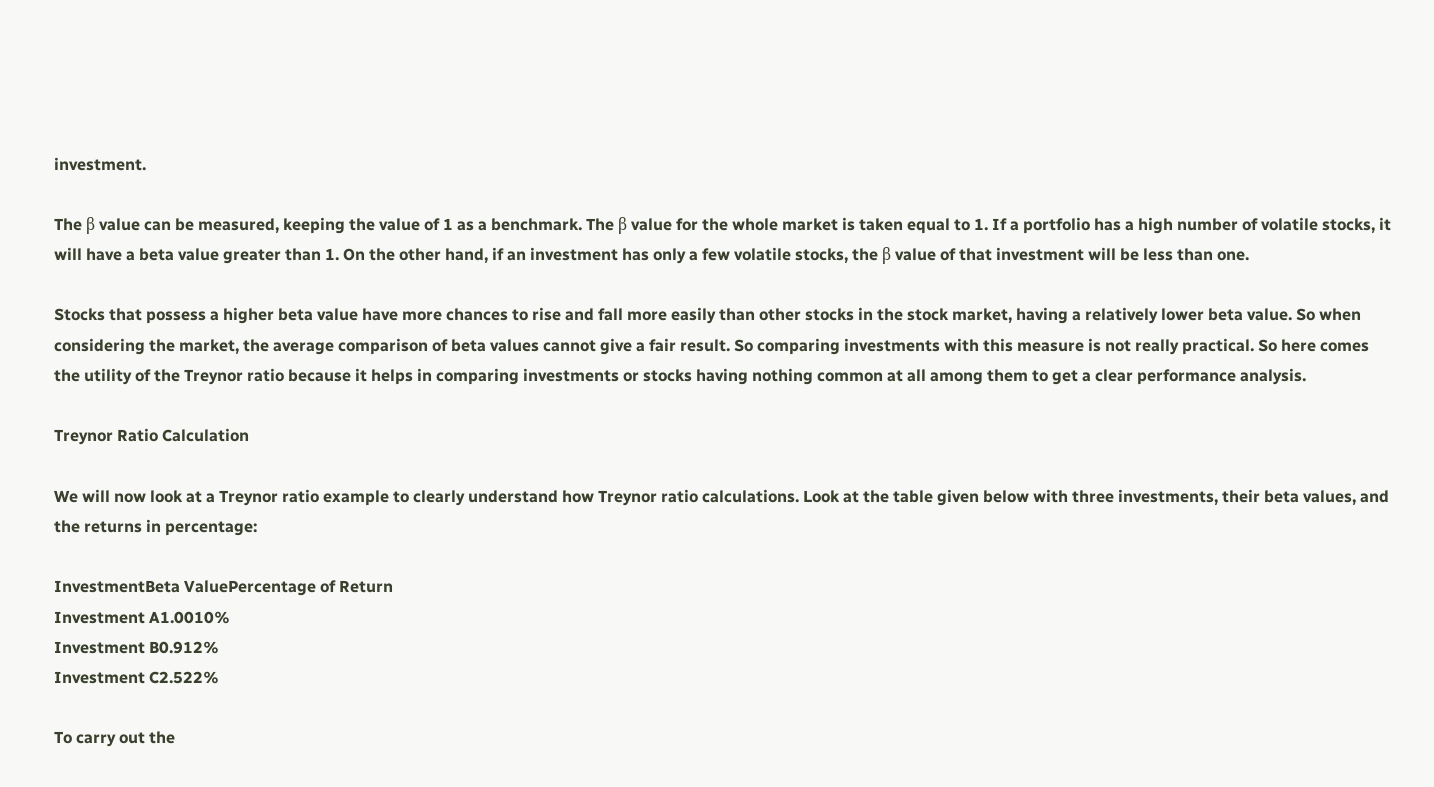investment.

The β value can be measured, keeping the value of 1 as a benchmark. The β value for the whole market is taken equal to 1. If a portfolio has a high number of volatile stocks, it will have a beta value greater than 1. On the other hand, if an investment has only a few volatile stocks, the β value of that investment will be less than one.

Stocks that possess a higher beta value have more chances to rise and fall more easily than other stocks in the stock market, having a relatively lower beta value. So when considering the market, the average comparison of beta values cannot give a fair result. So comparing investments with this measure is not really practical. So here comes the utility of the Treynor ratio because it helps in comparing investments or stocks having nothing common at all among them to get a clear performance analysis.

Treynor Ratio Calculation

We will now look at a Treynor ratio example to clearly understand how Treynor ratio calculations. Look at the table given below with three investments, their beta values, and the returns in percentage:

InvestmentBeta ValuePercentage of Return
Investment A1.0010%
Investment B0.912%
Investment C2.522%

To carry out the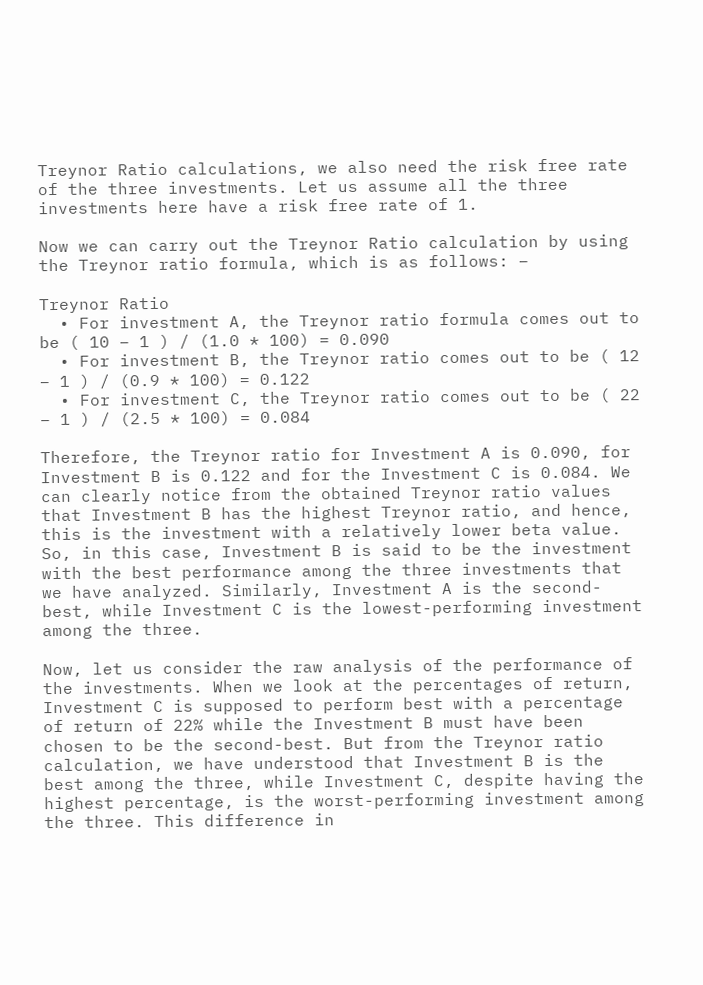Treynor Ratio calculations, we also need the risk free rate of the three investments. Let us assume all the three investments here have a risk free rate of 1.

Now we can carry out the Treynor Ratio calculation by using the Treynor ratio formula, which is as follows: –

Treynor Ratio
  • For investment A, the Treynor ratio formula comes out to be ( 10 – 1 ) / (1.0 * 100) = 0.090
  • For investment B, the Treynor ratio comes out to be ( 12 – 1 ) / (0.9 * 100) = 0.122
  • For investment C, the Treynor ratio comes out to be ( 22 – 1 ) / (2.5 * 100) = 0.084

Therefore, the Treynor ratio for Investment A is 0.090, for Investment B is 0.122 and for the Investment C is 0.084. We can clearly notice from the obtained Treynor ratio values that Investment B has the highest Treynor ratio, and hence, this is the investment with a relatively lower beta value. So, in this case, Investment B is said to be the investment with the best performance among the three investments that we have analyzed. Similarly, Investment A is the second-best, while Investment C is the lowest-performing investment among the three.

Now, let us consider the raw analysis of the performance of the investments. When we look at the percentages of return, Investment C is supposed to perform best with a percentage of return of 22% while the Investment B must have been chosen to be the second-best. But from the Treynor ratio calculation, we have understood that Investment B is the best among the three, while Investment C, despite having the highest percentage, is the worst-performing investment among the three. This difference in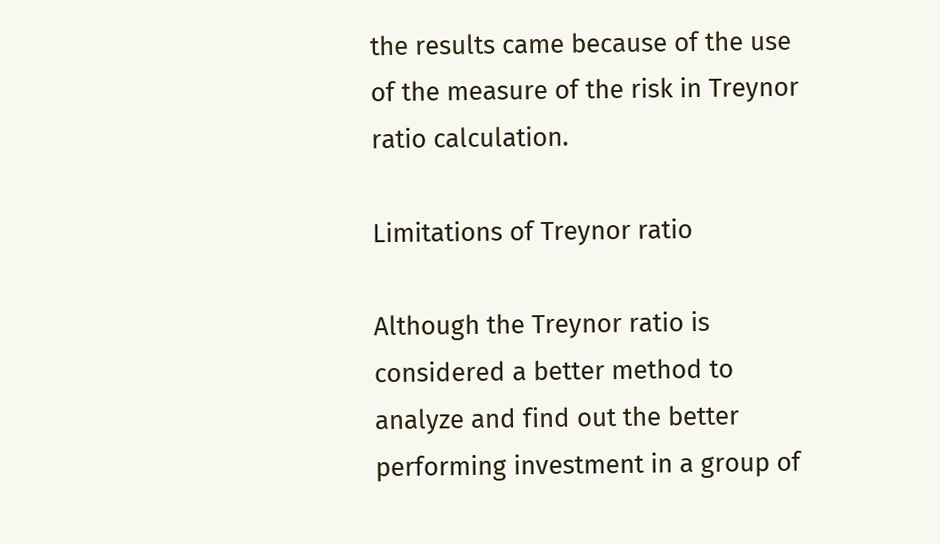the results came because of the use of the measure of the risk in Treynor ratio calculation.

Limitations of Treynor ratio

Although the Treynor ratio is considered a better method to analyze and find out the better performing investment in a group of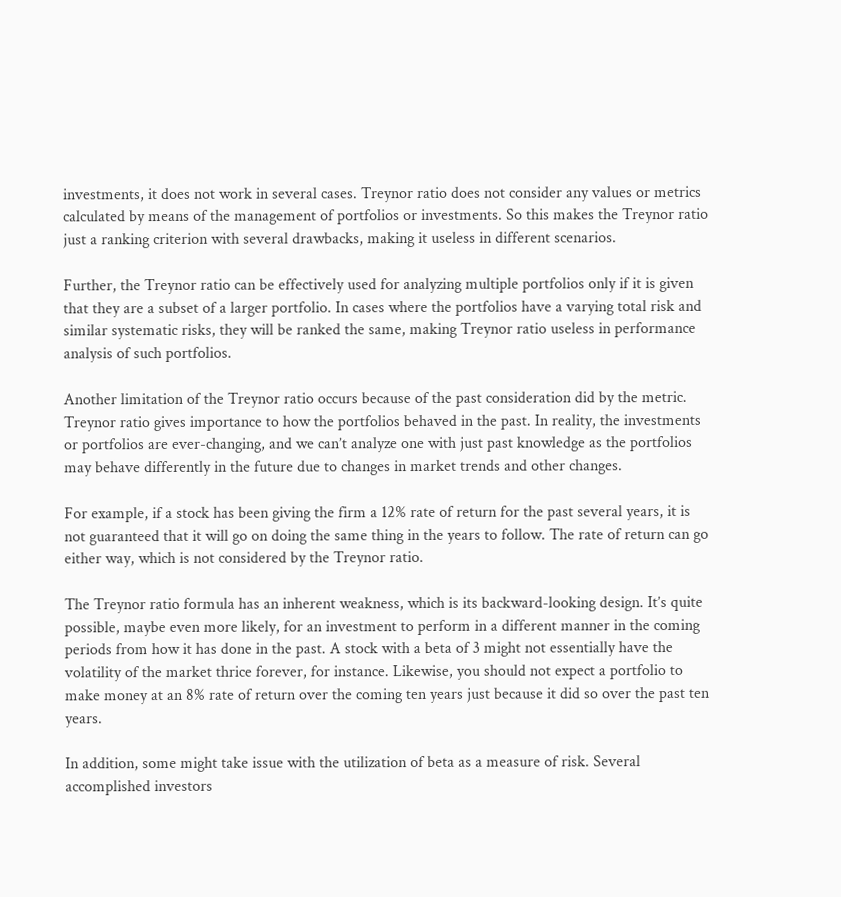investments, it does not work in several cases. Treynor ratio does not consider any values or metrics calculated by means of the management of portfolios or investments. So this makes the Treynor ratio just a ranking criterion with several drawbacks, making it useless in different scenarios.

Further, the Treynor ratio can be effectively used for analyzing multiple portfolios only if it is given that they are a subset of a larger portfolio. In cases where the portfolios have a varying total risk and similar systematic risks, they will be ranked the same, making Treynor ratio useless in performance analysis of such portfolios.

Another limitation of the Treynor ratio occurs because of the past consideration did by the metric. Treynor ratio gives importance to how the portfolios behaved in the past. In reality, the investments or portfolios are ever-changing, and we can’t analyze one with just past knowledge as the portfolios may behave differently in the future due to changes in market trends and other changes.

For example, if a stock has been giving the firm a 12% rate of return for the past several years, it is not guaranteed that it will go on doing the same thing in the years to follow. The rate of return can go either way, which is not considered by the Treynor ratio.

The Treynor ratio formula has an inherent weakness, which is its backward-looking design. It’s quite possible, maybe even more likely, for an investment to perform in a different manner in the coming periods from how it has done in the past. A stock with a beta of 3 might not essentially have the volatility of the market thrice forever, for instance. Likewise, you should not expect a portfolio to make money at an 8% rate of return over the coming ten years just because it did so over the past ten years.

In addition, some might take issue with the utilization of beta as a measure of risk. Several accomplished investors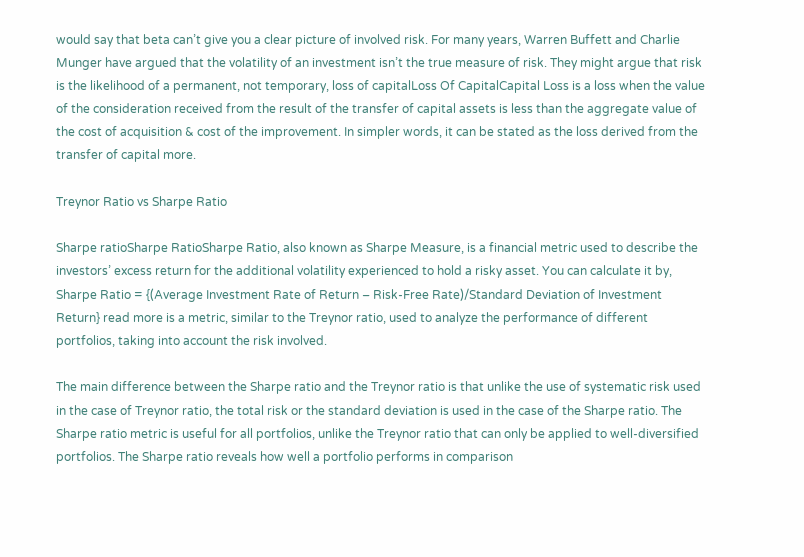would say that beta can’t give you a clear picture of involved risk. For many years, Warren Buffett and Charlie Munger have argued that the volatility of an investment isn’t the true measure of risk. They might argue that risk is the likelihood of a permanent, not temporary, loss of capitalLoss Of CapitalCapital Loss is a loss when the value of the consideration received from the result of the transfer of capital assets is less than the aggregate value of the cost of acquisition & cost of the improvement. In simpler words, it can be stated as the loss derived from the transfer of capital more.

Treynor Ratio vs Sharpe Ratio

Sharpe ratioSharpe RatioSharpe Ratio, also known as Sharpe Measure, is a financial metric used to describe the investors’ excess return for the additional volatility experienced to hold a risky asset. You can calculate it by, Sharpe Ratio = {(Average Investment Rate of Return – Risk-Free Rate)/Standard Deviation of Investment Return} read more is a metric, similar to the Treynor ratio, used to analyze the performance of different portfolios, taking into account the risk involved.

The main difference between the Sharpe ratio and the Treynor ratio is that unlike the use of systematic risk used in the case of Treynor ratio, the total risk or the standard deviation is used in the case of the Sharpe ratio. The Sharpe ratio metric is useful for all portfolios, unlike the Treynor ratio that can only be applied to well-diversified portfolios. The Sharpe ratio reveals how well a portfolio performs in comparison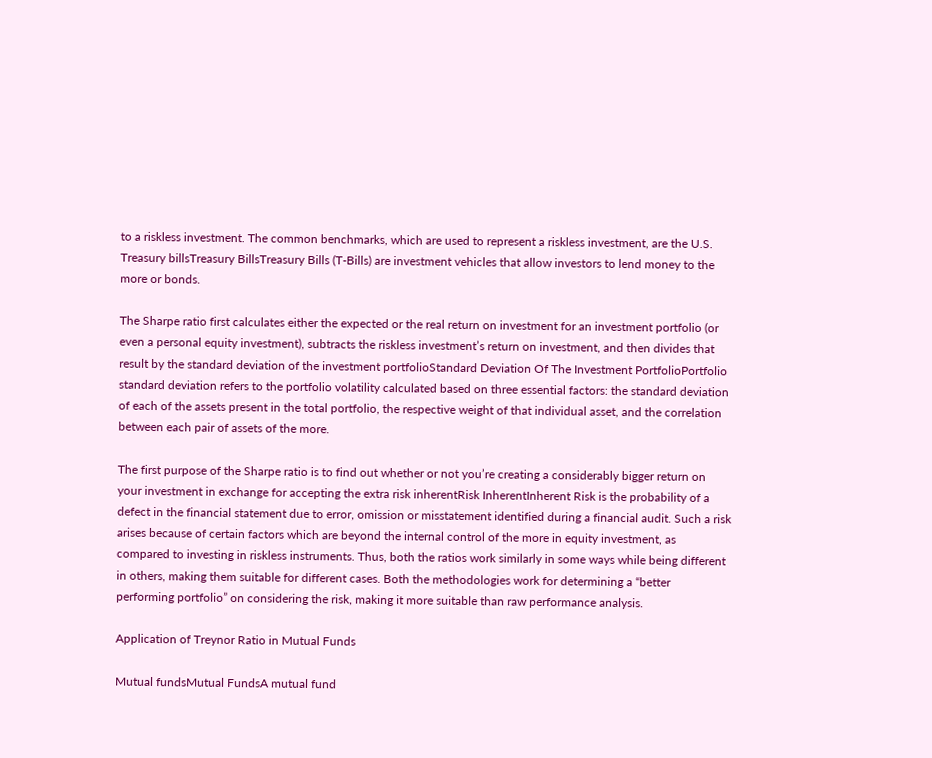to a riskless investment. The common benchmarks, which are used to represent a riskless investment, are the U.S. Treasury billsTreasury BillsTreasury Bills (T-Bills) are investment vehicles that allow investors to lend money to the more or bonds.

The Sharpe ratio first calculates either the expected or the real return on investment for an investment portfolio (or even a personal equity investment), subtracts the riskless investment’s return on investment, and then divides that result by the standard deviation of the investment portfolioStandard Deviation Of The Investment PortfolioPortfolio standard deviation refers to the portfolio volatility calculated based on three essential factors: the standard deviation of each of the assets present in the total portfolio, the respective weight of that individual asset, and the correlation between each pair of assets of the more.

The first purpose of the Sharpe ratio is to find out whether or not you’re creating a considerably bigger return on your investment in exchange for accepting the extra risk inherentRisk InherentInherent Risk is the probability of a defect in the financial statement due to error, omission or misstatement identified during a financial audit. Such a risk arises because of certain factors which are beyond the internal control of the more in equity investment, as compared to investing in riskless instruments. Thus, both the ratios work similarly in some ways while being different in others, making them suitable for different cases. Both the methodologies work for determining a “better performing portfolio” on considering the risk, making it more suitable than raw performance analysis.

Application of Treynor Ratio in Mutual Funds

Mutual fundsMutual FundsA mutual fund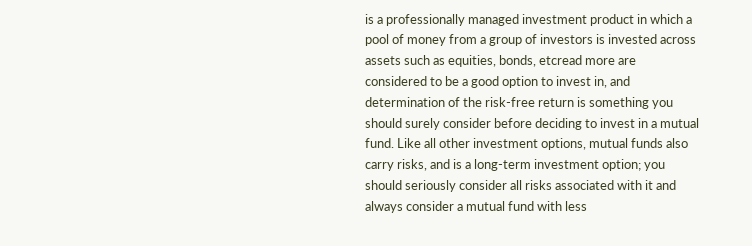is a professionally managed investment product in which a pool of money from a group of investors is invested across assets such as equities, bonds, etcread more are considered to be a good option to invest in, and determination of the risk-free return is something you should surely consider before deciding to invest in a mutual fund. Like all other investment options, mutual funds also carry risks, and is a long-term investment option; you should seriously consider all risks associated with it and always consider a mutual fund with less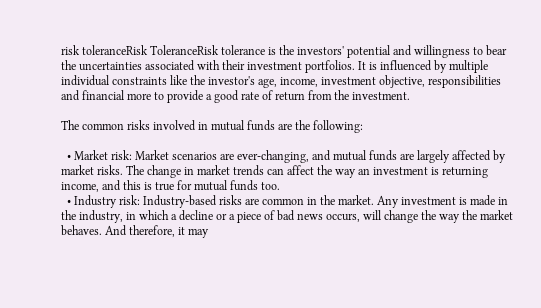risk toleranceRisk ToleranceRisk tolerance is the investors' potential and willingness to bear the uncertainties associated with their investment portfolios. It is influenced by multiple individual constraints like the investor's age, income, investment objective, responsibilities and financial more to provide a good rate of return from the investment.

The common risks involved in mutual funds are the following:

  • Market risk: Market scenarios are ever-changing, and mutual funds are largely affected by market risks. The change in market trends can affect the way an investment is returning income, and this is true for mutual funds too.
  • Industry risk: Industry-based risks are common in the market. Any investment is made in the industry, in which a decline or a piece of bad news occurs, will change the way the market behaves. And therefore, it may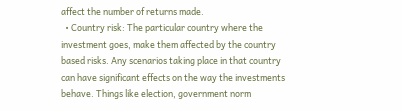affect the number of returns made.
  • Country risk: The particular country where the investment goes, make them affected by the country based risks. Any scenarios taking place in that country can have significant effects on the way the investments behave. Things like election, government norm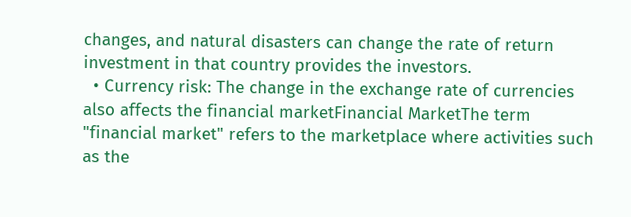changes, and natural disasters can change the rate of return investment in that country provides the investors.
  • Currency risk: The change in the exchange rate of currencies also affects the financial marketFinancial MarketThe term "financial market" refers to the marketplace where activities such as the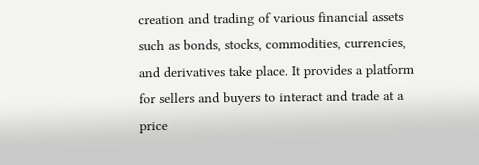creation and trading of various financial assets such as bonds, stocks, commodities, currencies, and derivatives take place. It provides a platform for sellers and buyers to interact and trade at a price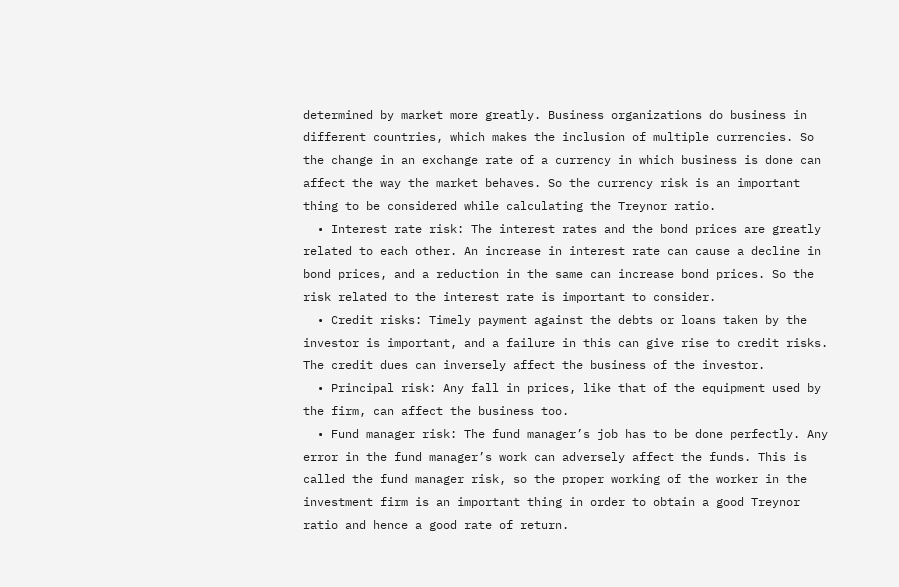determined by market more greatly. Business organizations do business in different countries, which makes the inclusion of multiple currencies. So the change in an exchange rate of a currency in which business is done can affect the way the market behaves. So the currency risk is an important thing to be considered while calculating the Treynor ratio.
  • Interest rate risk: The interest rates and the bond prices are greatly related to each other. An increase in interest rate can cause a decline in bond prices, and a reduction in the same can increase bond prices. So the risk related to the interest rate is important to consider.
  • Credit risks: Timely payment against the debts or loans taken by the investor is important, and a failure in this can give rise to credit risks. The credit dues can inversely affect the business of the investor.
  • Principal risk: Any fall in prices, like that of the equipment used by the firm, can affect the business too.
  • Fund manager risk: The fund manager’s job has to be done perfectly. Any error in the fund manager’s work can adversely affect the funds. This is called the fund manager risk, so the proper working of the worker in the investment firm is an important thing in order to obtain a good Treynor ratio and hence a good rate of return.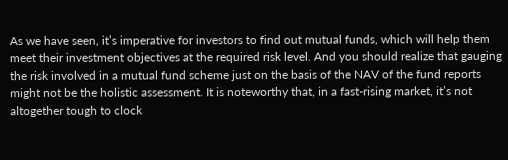As we have seen, it’s imperative for investors to find out mutual funds, which will help them meet their investment objectives at the required risk level. And you should realize that gauging the risk involved in a mutual fund scheme just on the basis of the NAV of the fund reports might not be the holistic assessment. It is noteworthy that, in a fast-rising market, it’s not altogether tough to clock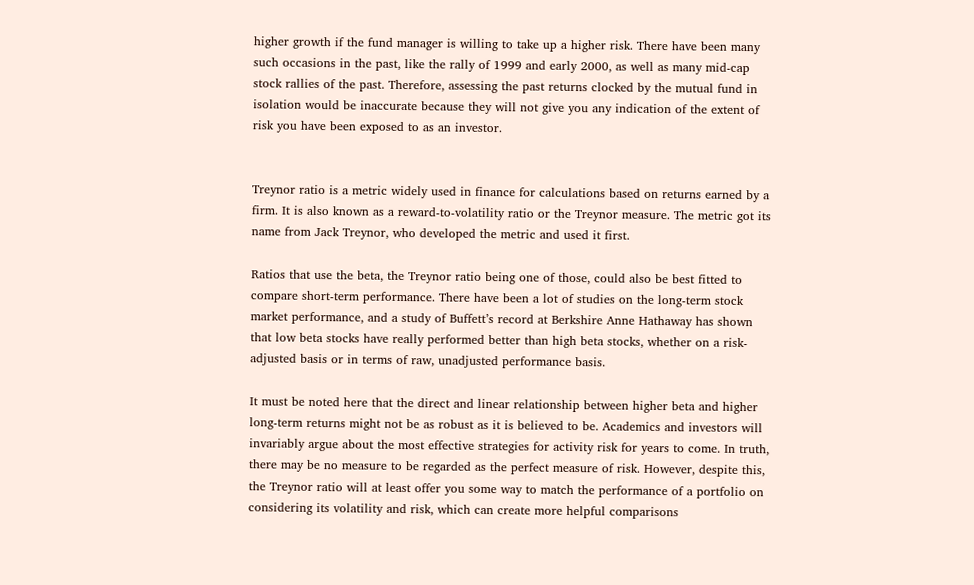higher growth if the fund manager is willing to take up a higher risk. There have been many such occasions in the past, like the rally of 1999 and early 2000, as well as many mid-cap stock rallies of the past. Therefore, assessing the past returns clocked by the mutual fund in isolation would be inaccurate because they will not give you any indication of the extent of risk you have been exposed to as an investor.


Treynor ratio is a metric widely used in finance for calculations based on returns earned by a firm. It is also known as a reward-to-volatility ratio or the Treynor measure. The metric got its name from Jack Treynor, who developed the metric and used it first.

Ratios that use the beta, the Treynor ratio being one of those, could also be best fitted to compare short-term performance. There have been a lot of studies on the long-term stock market performance, and a study of Buffett’s record at Berkshire Anne Hathaway has shown that low beta stocks have really performed better than high beta stocks, whether on a risk-adjusted basis or in terms of raw, unadjusted performance basis.

It must be noted here that the direct and linear relationship between higher beta and higher long-term returns might not be as robust as it is believed to be. Academics and investors will invariably argue about the most effective strategies for activity risk for years to come. In truth, there may be no measure to be regarded as the perfect measure of risk. However, despite this, the Treynor ratio will at least offer you some way to match the performance of a portfolio on considering its volatility and risk, which can create more helpful comparisons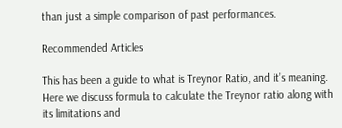than just a simple comparison of past performances.

Recommended Articles

This has been a guide to what is Treynor Ratio, and it’s meaning. Here we discuss formula to calculate the Treynor ratio along with its limitations and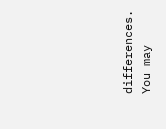differences. You may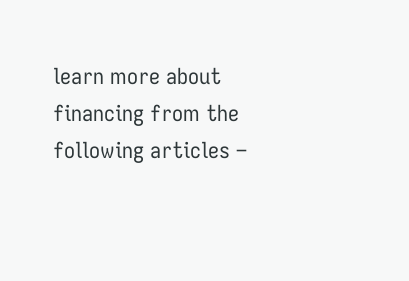learn more about financing from the following articles –